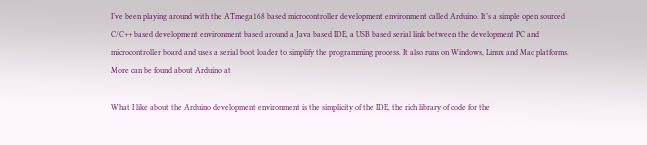I’ve been playing around with the ATmega168 based microcontroller development environment called Arduino. It’s a simple open sourced C/C++ based development environment based around a Java based IDE, a USB based serial link between the development PC and microcontroller board and uses a serial boot loader to simplify the programming process. It also runs on Windows, Linux and Mac platforms. More can be found about Arduino at

What I like about the Arduino development environment is the simplicity of the IDE, the rich library of code for the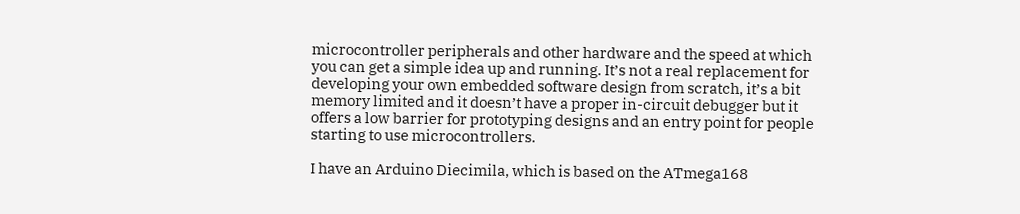microcontroller peripherals and other hardware and the speed at which you can get a simple idea up and running. It’s not a real replacement for developing your own embedded software design from scratch, it’s a bit memory limited and it doesn’t have a proper in-circuit debugger but it offers a low barrier for prototyping designs and an entry point for people starting to use microcontrollers.

I have an Arduino Diecimila, which is based on the ATmega168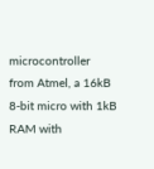microcontroller from Atmel, a 16kB 8-bit micro with 1kB RAM with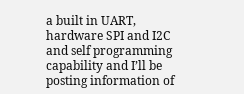a built in UART, hardware SPI and I2C and self programming capability and I’ll be posting information of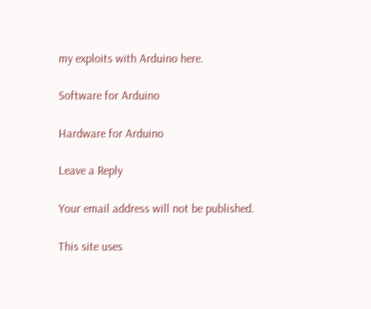my exploits with Arduino here.

Software for Arduino

Hardware for Arduino

Leave a Reply

Your email address will not be published.

This site uses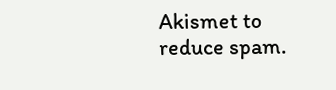Akismet to reduce spam.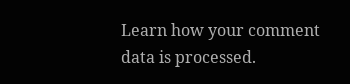Learn how your comment data is processed.